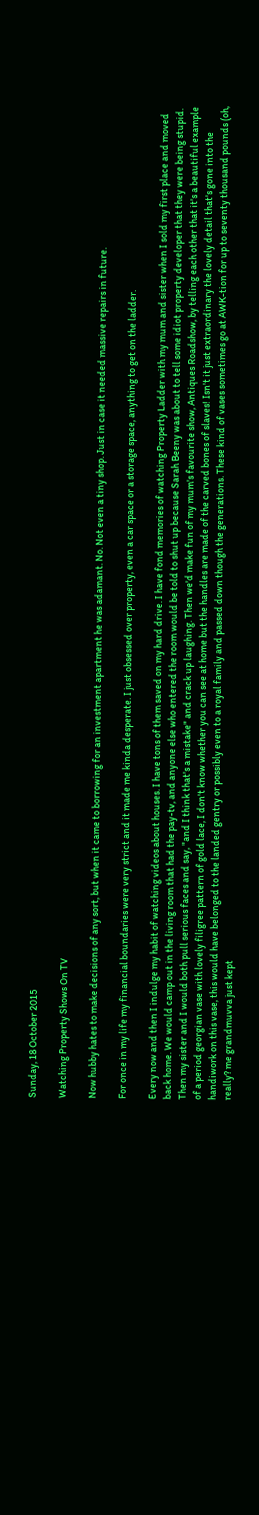Sunday, 18 October 2015

Watching Property Shows On TV

Now hubby hates to make decisions of any sort, but when it came to borrowing for an investment apartment he was adamant. No. Not even a tiny shop. Just in case it needed massive repairs in future.

For once in my life my financial boundaries were very strict and it made me kinda desperate. I just obsessed over property, even a car space or a storage space, anything to get on the ladder.

Every now and then I indulge my habit of watching videos about houses. I have tons of them saved on my hard drive. I have fond memories of watching Property Ladder with my mum and sister when I sold my first place and moved back home. We would camp out in the living room that had the pay-tv, and anyone else who entered the room would be told to shut up because Sarah Beeny was about to tell some idiot property developer that they were being stupid. Then my sister and I would both pull serious faces and say, "and I think that's a mistake" and crack up laughing. Then we'd make fun of my mum's favourite show, Antiques Roadshow, by telling each other that it's a beautiful example of a period georgian vase with lovely filigree pattern of gold lace, I don't know whether you can see at home but the handles are made of the carved bones of slaves! Isn't it just extraordinary the lovely detail that's gone into the handiwork on this vase, this would have belonged to the landed gentry or possibly even to a royal family and passed down though the generations. These kind of vases sometimes go at AWK-tion for up to seventy thousand pounds (oh, really? me grandmuvva just kept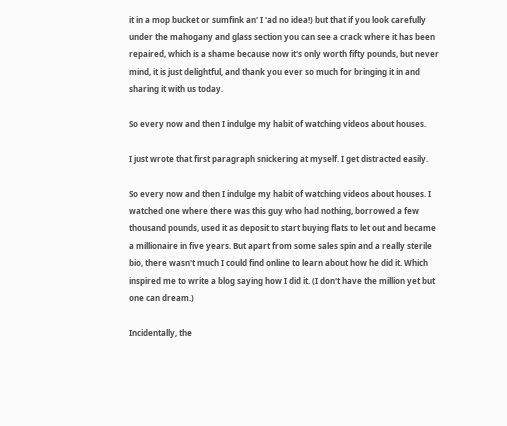it in a mop bucket or sumfink an' I 'ad no idea!) but that if you look carefully under the mahogany and glass section you can see a crack where it has been repaired, which is a shame because now it's only worth fifty pounds, but never mind, it is just delightful, and thank you ever so much for bringing it in and sharing it with us today.

So every now and then I indulge my habit of watching videos about houses.

I just wrote that first paragraph snickering at myself. I get distracted easily.

So every now and then I indulge my habit of watching videos about houses. I watched one where there was this guy who had nothing, borrowed a few thousand pounds, used it as deposit to start buying flats to let out and became a millionaire in five years. But apart from some sales spin and a really sterile bio, there wasn't much I could find online to learn about how he did it. Which inspired me to write a blog saying how I did it. (I don't have the million yet but one can dream.)

Incidentally, the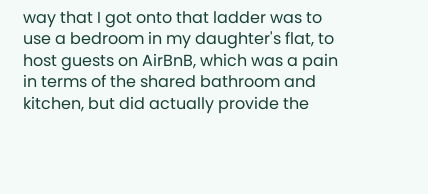way that I got onto that ladder was to use a bedroom in my daughter's flat, to host guests on AirBnB, which was a pain in terms of the shared bathroom and kitchen, but did actually provide the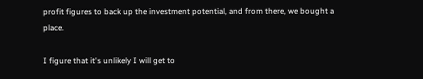profit figures to back up the investment potential, and from there, we bought a place.

I figure that it's unlikely I will get to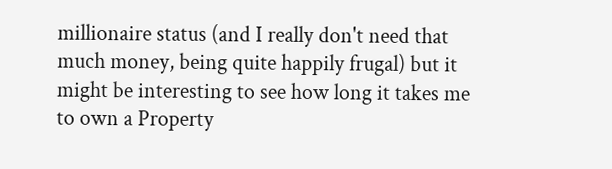millionaire status (and I really don't need that much money, being quite happily frugal) but it might be interesting to see how long it takes me to own a Property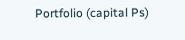Portfolio (capital Ps)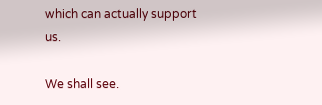which can actually support us.

We shall see.